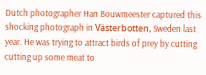Dutch photographer Han Bouwmeester captured this shocking photograph in Västerbotten, Sweden last year. He was trying to attract birds of prey by cutting cutting up some meat to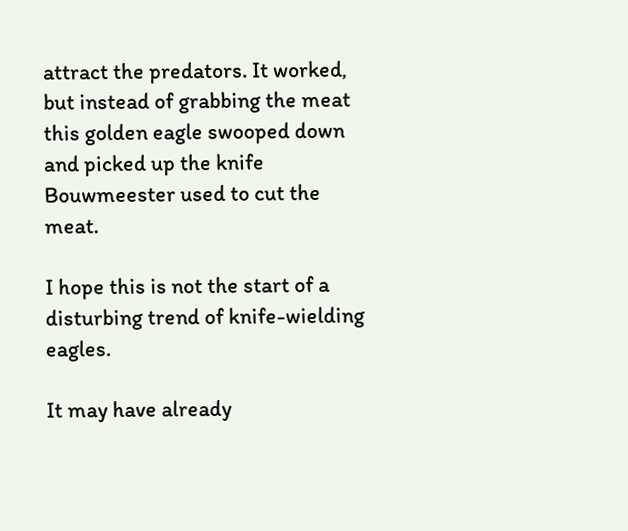attract the predators. It worked, but instead of grabbing the meat this golden eagle swooped down and picked up the knife Bouwmeester used to cut the meat.

I hope this is not the start of a disturbing trend of knife-wielding eagles.

It may have already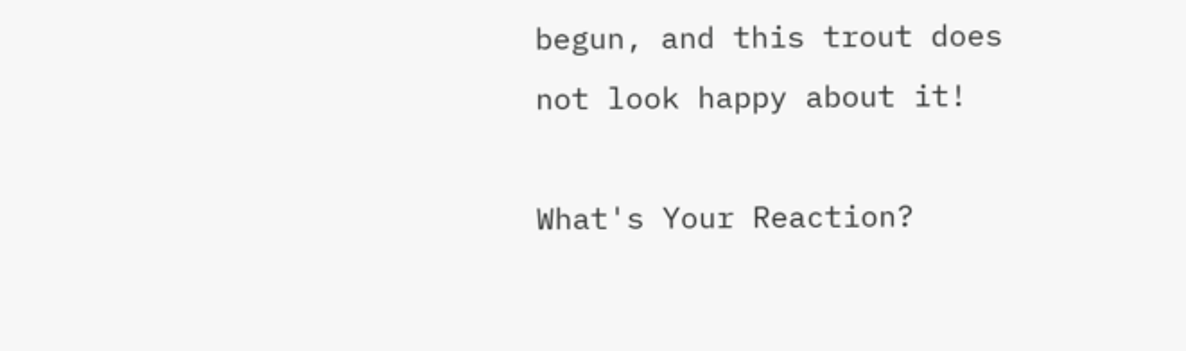begun, and this trout does not look happy about it!

What's Your Reaction?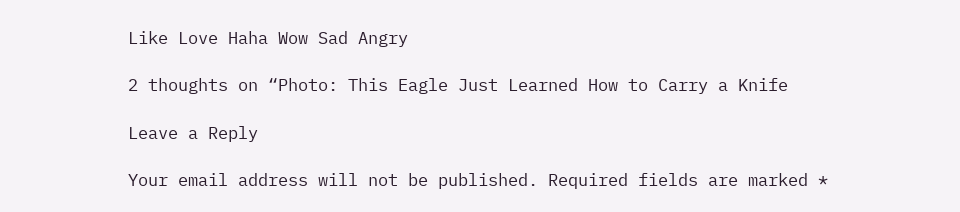Like Love Haha Wow Sad Angry

2 thoughts on “Photo: This Eagle Just Learned How to Carry a Knife

Leave a Reply

Your email address will not be published. Required fields are marked *